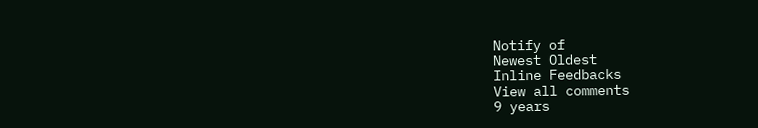Notify of
Newest Oldest
Inline Feedbacks
View all comments
9 years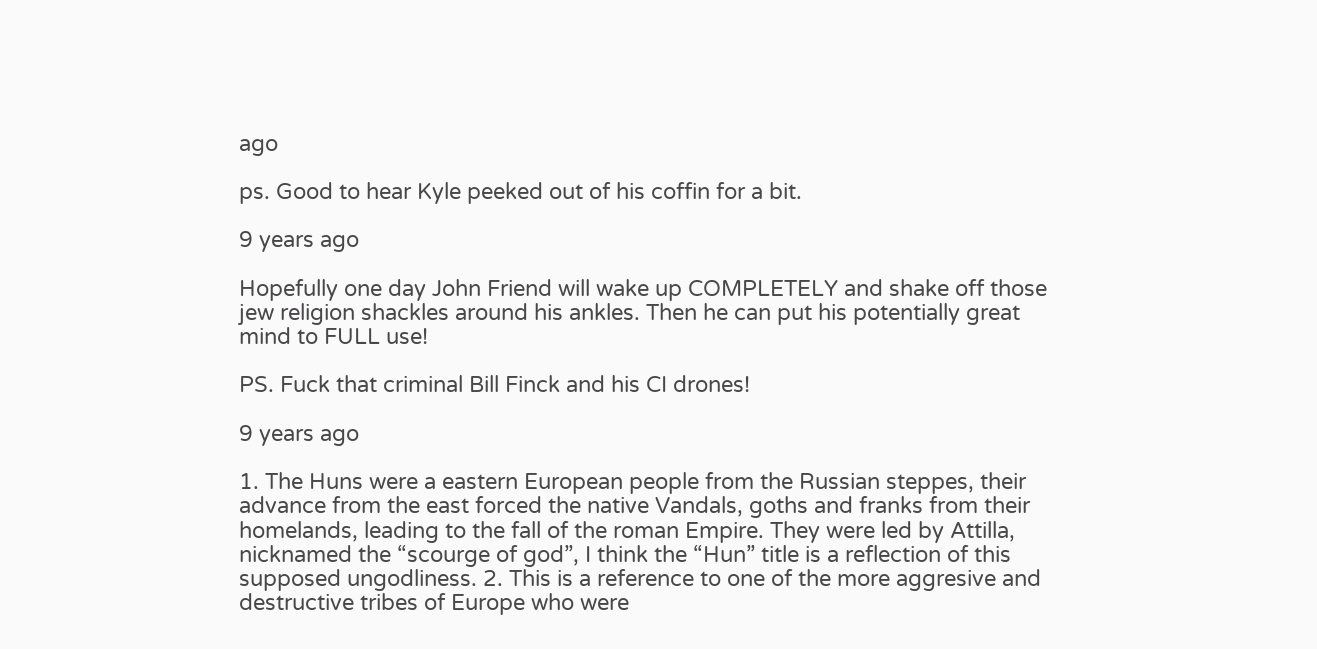ago

ps. Good to hear Kyle peeked out of his coffin for a bit.

9 years ago

Hopefully one day John Friend will wake up COMPLETELY and shake off those jew religion shackles around his ankles. Then he can put his potentially great mind to FULL use!

PS. Fuck that criminal Bill Finck and his CI drones!

9 years ago

1. The Huns were a eastern European people from the Russian steppes, their advance from the east forced the native Vandals, goths and franks from their homelands, leading to the fall of the roman Empire. They were led by Attilla, nicknamed the “scourge of god”, I think the “Hun” title is a reflection of this supposed ungodliness. 2. This is a reference to one of the more aggresive and destructive tribes of Europe who were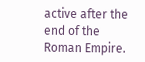active after the end of the Roman Empire.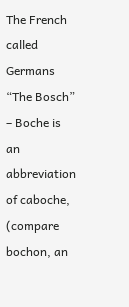The French called Germans “The Bosch” – Boche is an abbreviation of caboche, (compare bochon, an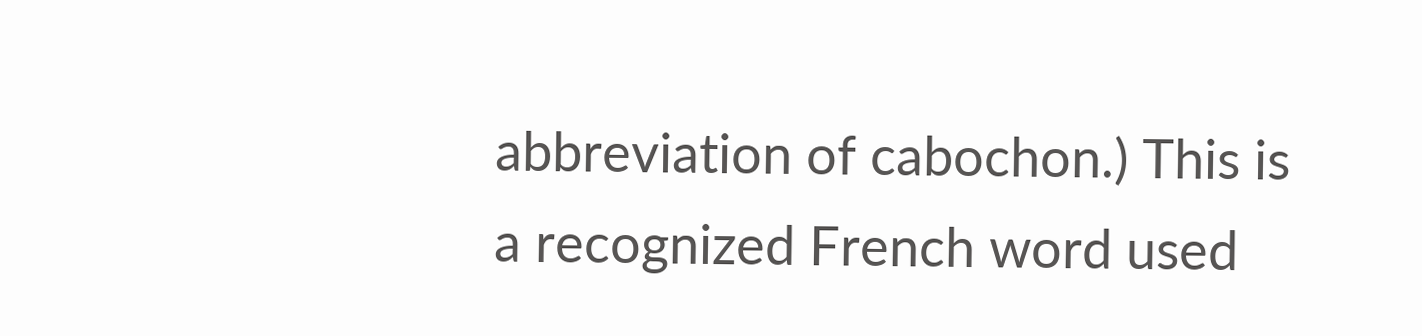abbreviation of cabochon.) This is a recognized French word used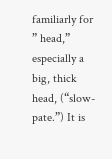familiarly for ” head,” especially a big, thick head, (“slow-pate.”) It is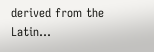derived from the Latin…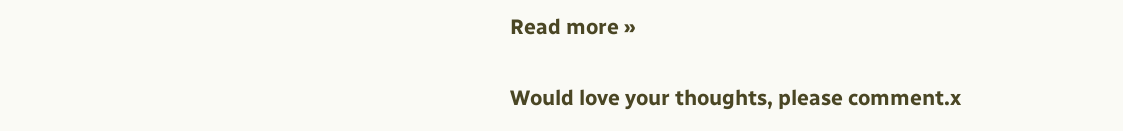Read more »

Would love your thoughts, please comment.x